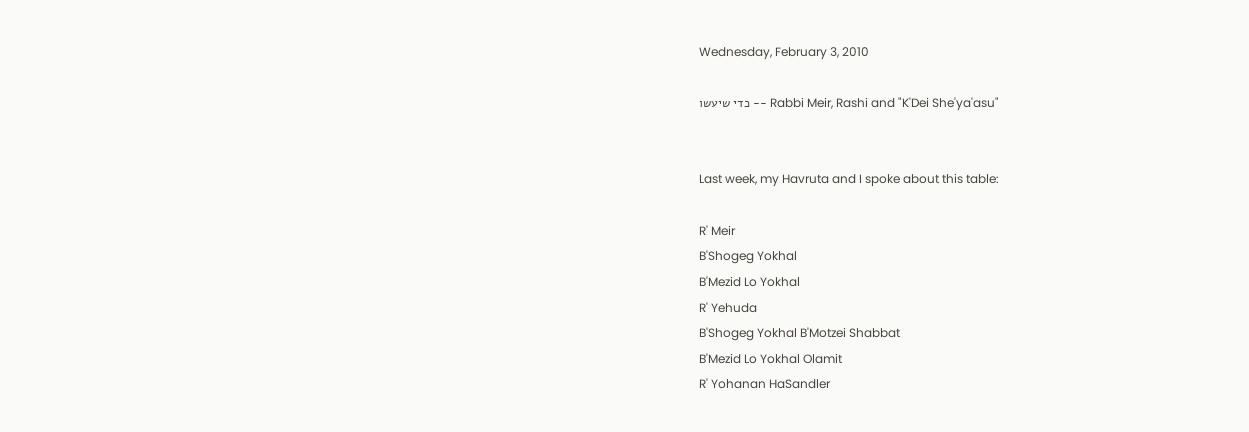Wednesday, February 3, 2010

כדי שיעשו -- Rabbi Meir, Rashi and "K'Dei She'ya'asu"


Last week, my Havruta and I spoke about this table:

R' Meir
B'Shogeg Yokhal
B'Mezid Lo Yokhal
R' Yehuda
B'Shogeg Yokhal B'Motzei Shabbat
B'Mezid Lo Yokhal Olamit
R' Yohanan HaSandler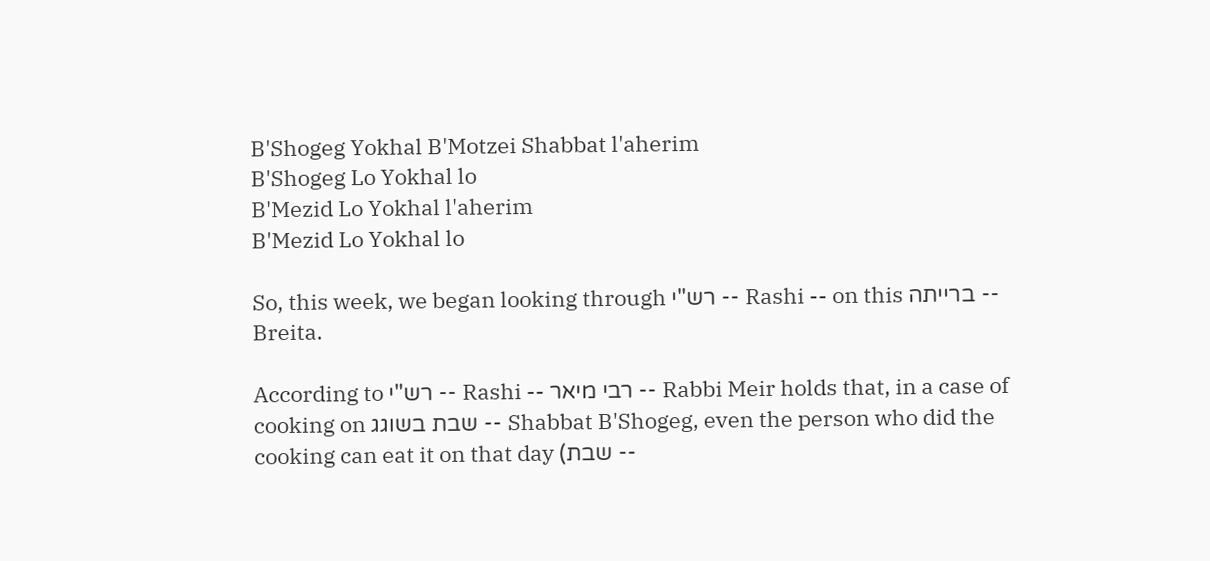B'Shogeg Yokhal B'Motzei Shabbat l'aherim
B'Shogeg Lo Yokhal lo
B'Mezid Lo Yokhal l'aherim
B'Mezid Lo Yokhal lo

So, this week, we began looking through רש"י -- Rashi -- on this ברייתה -- Breita.

According to רש"י -- Rashi -- רבי מיאר -- Rabbi Meir holds that, in a case of cooking on שבת בשוגג -- Shabbat B'Shogeg, even the person who did the cooking can eat it on that day (שבת --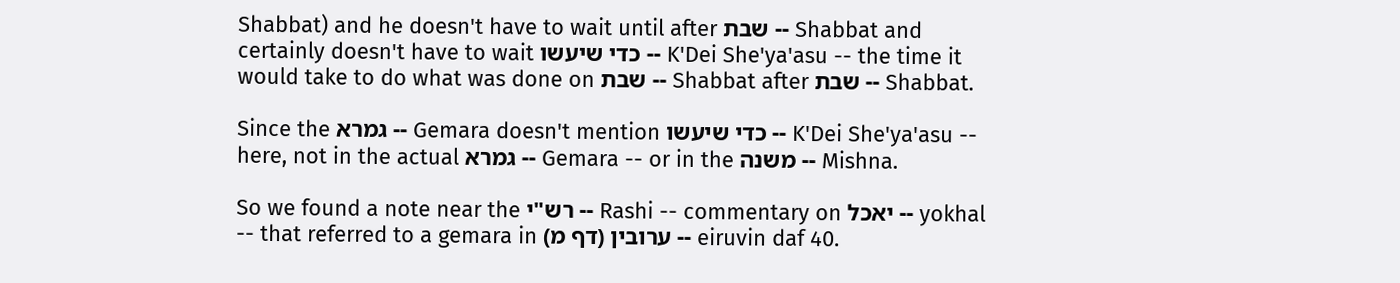Shabbat) and he doesn't have to wait until after שבת -- Shabbat and certainly doesn't have to wait כדי שיעשו -- K'Dei She'ya'asu -- the time it would take to do what was done on שבת -- Shabbat after שבת -- Shabbat.

Since the גמרא -- Gemara doesn't mention כדי שיעשו -- K'Dei She'ya'asu -- here, not in the actual גמרא -- Gemara -- or in the משנה -- Mishna.

So we found a note near the רש"י -- Rashi -- commentary on יאכל -- yokhal -- that referred to a gemara in (ערובין (דף מ -- eiruvin daf 40.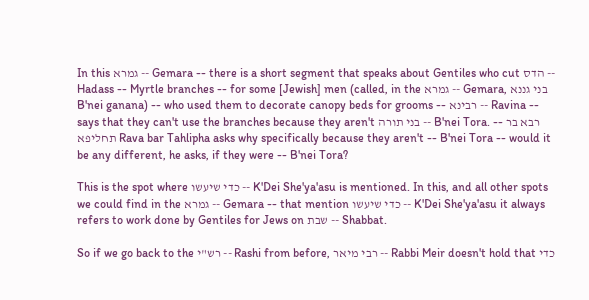In this גמרא -- Gemara -- there is a short segment that speaks about Gentiles who cut הדס -- Hadass -- Myrtle branches -- for some [Jewish] men (called, in the גמרא -- Gemara, בני גננא B'nei ganana) -- who used them to decorate canopy beds for grooms -- רבינא -- Ravina -- says that they can't use the branches because they aren't בני תורה -- B'nei Tora. -- רבא בר תחליפא Rava bar Tahlipha asks why specifically because they aren't -- B'nei Tora -- would it be any different, he asks, if they were -- B'nei Tora?

This is the spot where כדי שיעשו -- K'Dei She'ya'asu is mentioned. In this, and all other spots we could find in the גמרא -- Gemara -- that mention כדי שיעשו -- K'Dei She'ya'asu it always refers to work done by Gentiles for Jews on שבת -- Shabbat.

So if we go back to the רש"י -- Rashi from before, רבי מיאר -- Rabbi Meir doesn't hold that כדי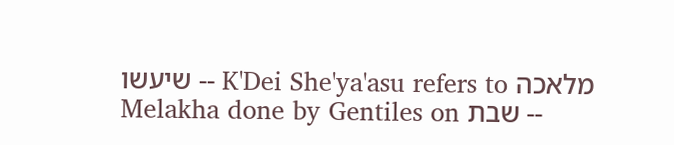שיעשו -- K'Dei She'ya'asu refers to מלאכה Melakha done by Gentiles on שבת --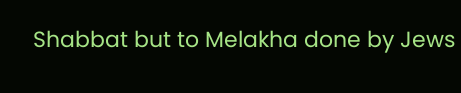Shabbat but to Melakha done by Jews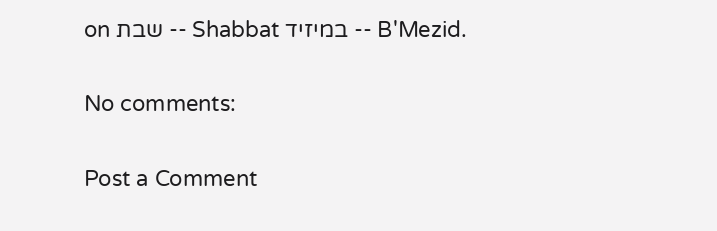on שבת -- Shabbat במיזיד -- B'Mezid.

No comments:

Post a Comment